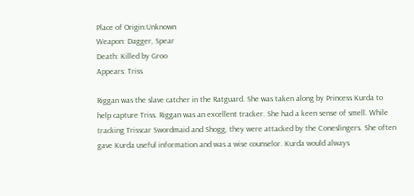Place of Origin:Unknown
Weapon: Dagger, Spear
Death: Killed by Groo
Appears: Triss

Riggan was the slave catcher in the Ratguard. She was taken along by Princess Kurda to help capture Triss. Riggan was an excellent tracker. She had a keen sense of smell. While tracking Trisscar Swordmaid and Shogg, they were attacked by the Coneslingers. She often gave Kurda useful information and was a wise counselor. Kurda would always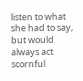listen to what she had to say, but would always act scornful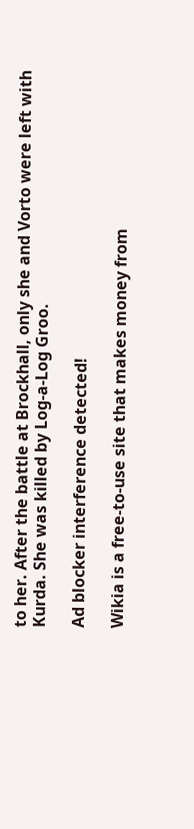to her. After the battle at Brockhall, only she and Vorto were left with Kurda. She was killed by Log-a-Log Groo.

Ad blocker interference detected!

Wikia is a free-to-use site that makes money from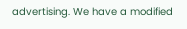advertising. We have a modified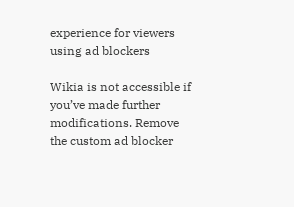experience for viewers using ad blockers

Wikia is not accessible if you’ve made further modifications. Remove the custom ad blocker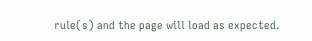rule(s) and the page will load as expected.